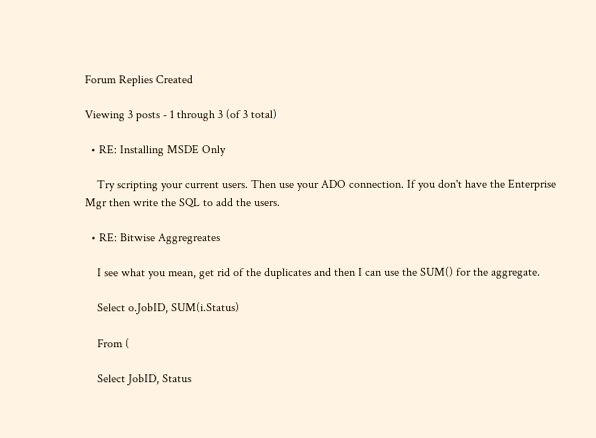Forum Replies Created

Viewing 3 posts - 1 through 3 (of 3 total)

  • RE: Installing MSDE Only

    Try scripting your current users. Then use your ADO connection. If you don't have the Enterprise Mgr then write the SQL to add the users.

  • RE: Bitwise Aggregreates

    I see what you mean, get rid of the duplicates and then I can use the SUM() for the aggregate.

    Select o.JobID, SUM(i.Status)

    From (

    Select JobID, Status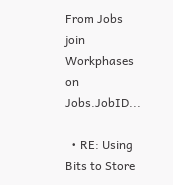From Jobs join Workphases on Jobs.JobID...

  • RE: Using Bits to Store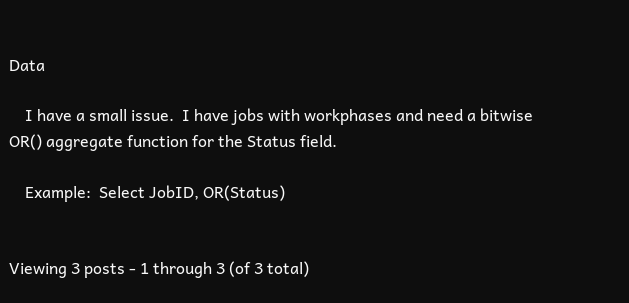Data

    I have a small issue.  I have jobs with workphases and need a bitwise OR() aggregate function for the Status field.

    Example:  Select JobID, OR(Status)


Viewing 3 posts - 1 through 3 (of 3 total)